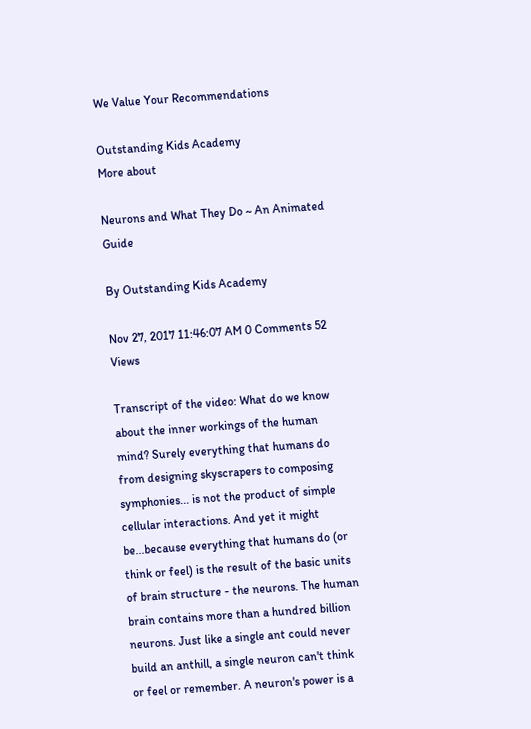We Value Your Recommendations

Outstanding Kids Academy
More about

Neurons and What They Do ~ An Animated Guide

By Outstanding Kids Academy

Nov 27, 2017 11:46:07 AM 0 Comments 52 Views

Transcript of the video: What do we know about the inner workings of the human mind? Surely everything that humans do from designing skyscrapers to composing symphonies... is not the product of simple cellular interactions. And yet it might be...because everything that humans do (or think or feel) is the result of the basic units of brain structure - the neurons. The human brain contains more than a hundred billion neurons. Just like a single ant could never build an anthill, a single neuron can't think or feel or remember. A neuron's power is a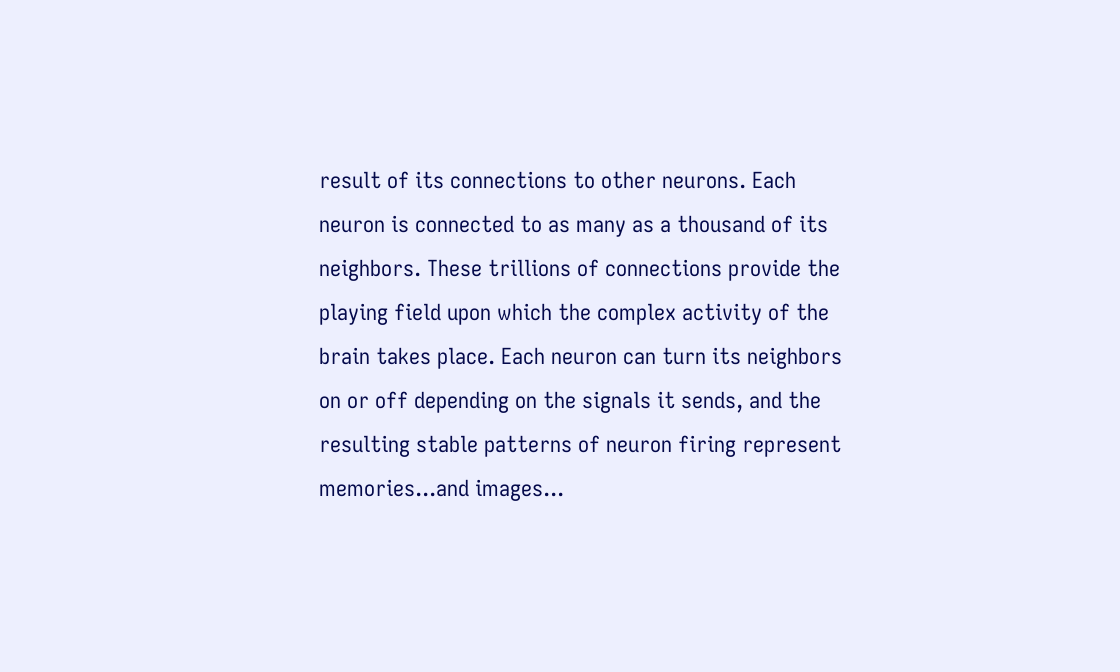result of its connections to other neurons. Each neuron is connected to as many as a thousand of its neighbors. These trillions of connections provide the playing field upon which the complex activity of the brain takes place. Each neuron can turn its neighbors on or off depending on the signals it sends, and the resulting stable patterns of neuron firing represent memories...and images...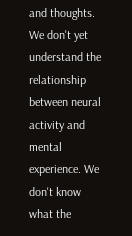and thoughts. We don't yet understand the relationship between neural activity and mental experience. We don't know what the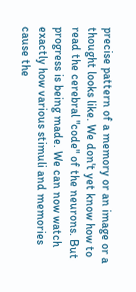precise pattern of a memory or an image or a thought looks like. We don't yet know how to read the cerebral "code" of the neurons. But progress is being made. We can now watch exactly how various stimuli and memories cause the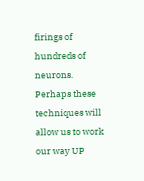firings of hundreds of neurons. Perhaps these techniques will allow us to work our way UP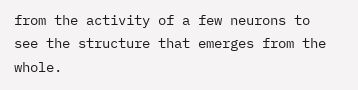from the activity of a few neurons to see the structure that emerges from the whole.